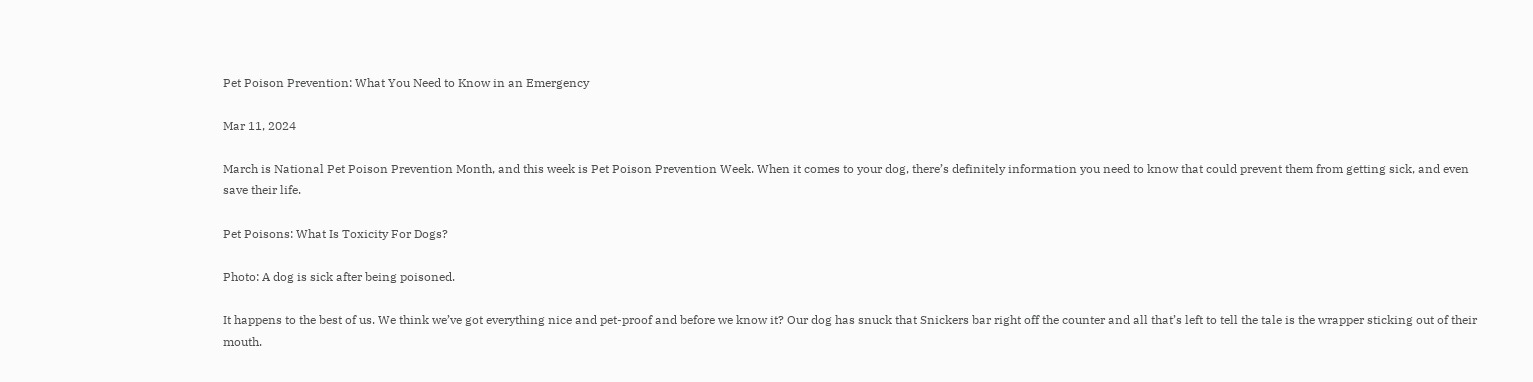Pet Poison Prevention: What You Need to Know in an Emergency

Mar 11, 2024

March is National Pet Poison Prevention Month, and this week is Pet Poison Prevention Week. When it comes to your dog, there’s definitely information you need to know that could prevent them from getting sick, and even save their life.

Pet Poisons: What Is Toxicity For Dogs?

Photo: A dog is sick after being poisoned.

It happens to the best of us. We think we’ve got everything nice and pet-proof and before we know it? Our dog has snuck that Snickers bar right off the counter and all that’s left to tell the tale is the wrapper sticking out of their mouth.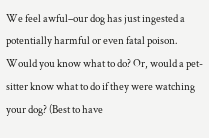We feel awful–our dog has just ingested a potentially harmful or even fatal poison. Would you know what to do? Or, would a pet-sitter know what to do if they were watching your dog? (Best to have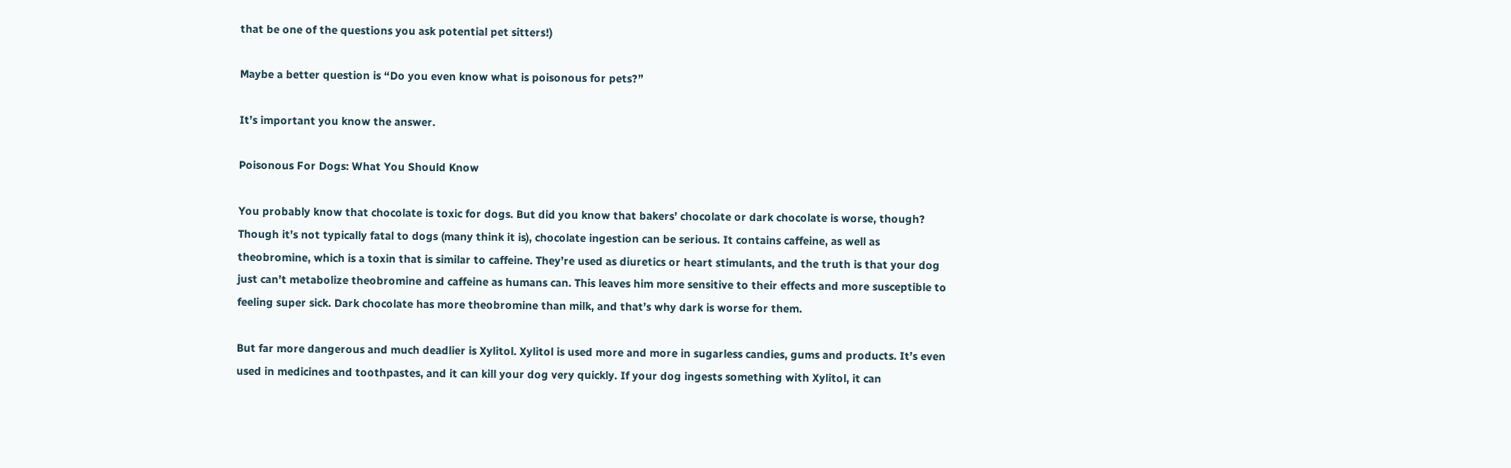that be one of the questions you ask potential pet sitters!)

Maybe a better question is “Do you even know what is poisonous for pets?”

It’s important you know the answer.

Poisonous For Dogs: What You Should Know

You probably know that chocolate is toxic for dogs. But did you know that bakers’ chocolate or dark chocolate is worse, though? Though it’s not typically fatal to dogs (many think it is), chocolate ingestion can be serious. It contains caffeine, as well as theobromine, which is a toxin that is similar to caffeine. They’re used as diuretics or heart stimulants, and the truth is that your dog just can’t metabolize theobromine and caffeine as humans can. This leaves him more sensitive to their effects and more susceptible to feeling super sick. Dark chocolate has more theobromine than milk, and that’s why dark is worse for them.

But far more dangerous and much deadlier is Xylitol. Xylitol is used more and more in sugarless candies, gums and products. It’s even used in medicines and toothpastes, and it can kill your dog very quickly. If your dog ingests something with Xylitol, it can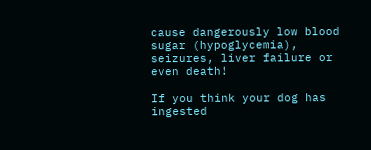cause dangerously low blood sugar (hypoglycemia), seizures, liver failure or even death!

If you think your dog has ingested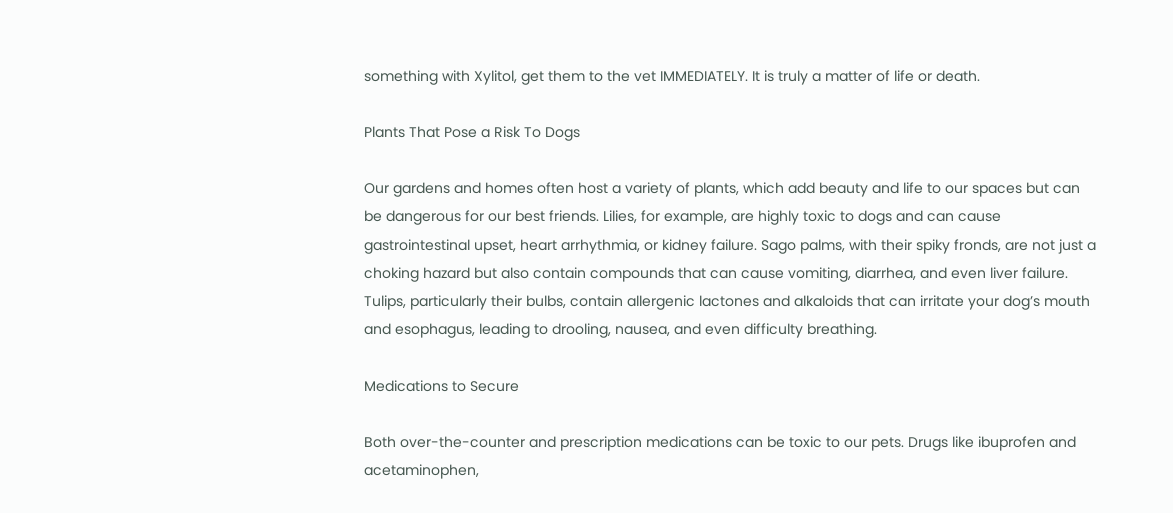something with Xylitol, get them to the vet IMMEDIATELY. It is truly a matter of life or death.

Plants That Pose a Risk To Dogs

Our gardens and homes often host a variety of plants, which add beauty and life to our spaces but can be dangerous for our best friends. Lilies, for example, are highly toxic to dogs and can cause gastrointestinal upset, heart arrhythmia, or kidney failure. Sago palms, with their spiky fronds, are not just a choking hazard but also contain compounds that can cause vomiting, diarrhea, and even liver failure. Tulips, particularly their bulbs, contain allergenic lactones and alkaloids that can irritate your dog’s mouth and esophagus, leading to drooling, nausea, and even difficulty breathing.

Medications to Secure

Both over-the-counter and prescription medications can be toxic to our pets. Drugs like ibuprofen and acetaminophen,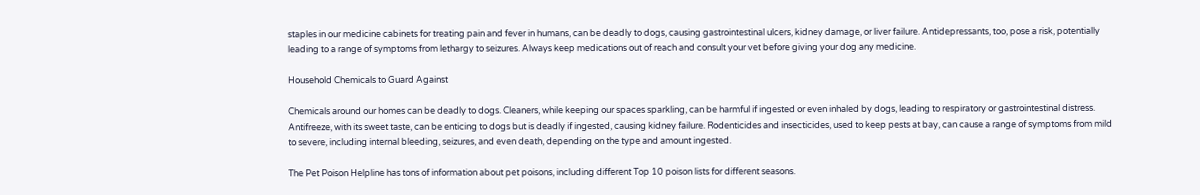staples in our medicine cabinets for treating pain and fever in humans, can be deadly to dogs, causing gastrointestinal ulcers, kidney damage, or liver failure. Antidepressants, too, pose a risk, potentially leading to a range of symptoms from lethargy to seizures. Always keep medications out of reach and consult your vet before giving your dog any medicine.

Household Chemicals to Guard Against

Chemicals around our homes can be deadly to dogs. Cleaners, while keeping our spaces sparkling, can be harmful if ingested or even inhaled by dogs, leading to respiratory or gastrointestinal distress. Antifreeze, with its sweet taste, can be enticing to dogs but is deadly if ingested, causing kidney failure. Rodenticides and insecticides, used to keep pests at bay, can cause a range of symptoms from mild to severe, including internal bleeding, seizures, and even death, depending on the type and amount ingested.

The Pet Poison Helpline has tons of information about pet poisons, including different Top 10 poison lists for different seasons.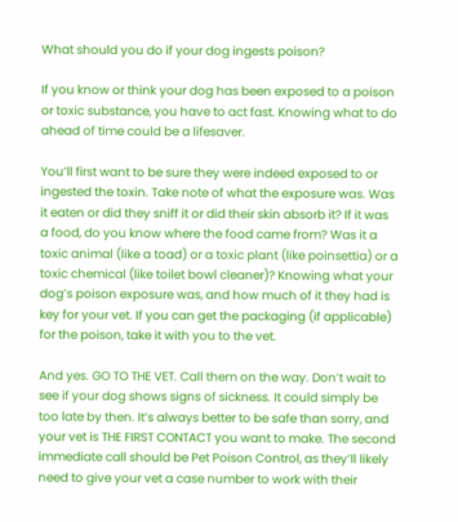What should you do if your dog ingests poison?

If you know or think your dog has been exposed to a poison or toxic substance, you have to act fast. Knowing what to do ahead of time could be a lifesaver.

You’ll first want to be sure they were indeed exposed to or ingested the toxin. Take note of what the exposure was. Was it eaten or did they sniff it or did their skin absorb it? If it was a food, do you know where the food came from? Was it a toxic animal (like a toad) or a toxic plant (like poinsettia) or a toxic chemical (like toilet bowl cleaner)? Knowing what your dog’s poison exposure was, and how much of it they had is key for your vet. If you can get the packaging (if applicable) for the poison, take it with you to the vet.

And yes. GO TO THE VET. Call them on the way. Don’t wait to see if your dog shows signs of sickness. It could simply be too late by then. It’s always better to be safe than sorry, and your vet is THE FIRST CONTACT you want to make. The second immediate call should be Pet Poison Control, as they’ll likely need to give your vet a case number to work with their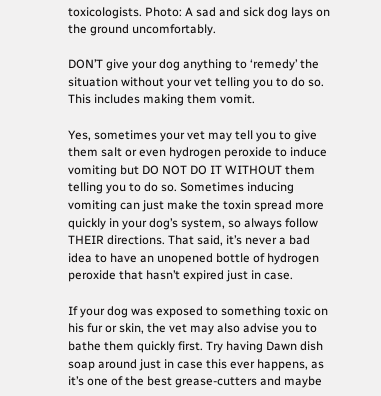toxicologists. Photo: A sad and sick dog lays on the ground uncomfortably.

DON’T give your dog anything to ‘remedy’ the situation without your vet telling you to do so. This includes making them vomit.

Yes, sometimes your vet may tell you to give them salt or even hydrogen peroxide to induce vomiting but DO NOT DO IT WITHOUT them telling you to do so. Sometimes inducing vomiting can just make the toxin spread more quickly in your dog’s system, so always follow THEIR directions. That said, it’s never a bad idea to have an unopened bottle of hydrogen peroxide that hasn’t expired just in case.

If your dog was exposed to something toxic on his fur or skin, the vet may also advise you to bathe them quickly first. Try having Dawn dish soap around just in case this ever happens, as it’s one of the best grease-cutters and maybe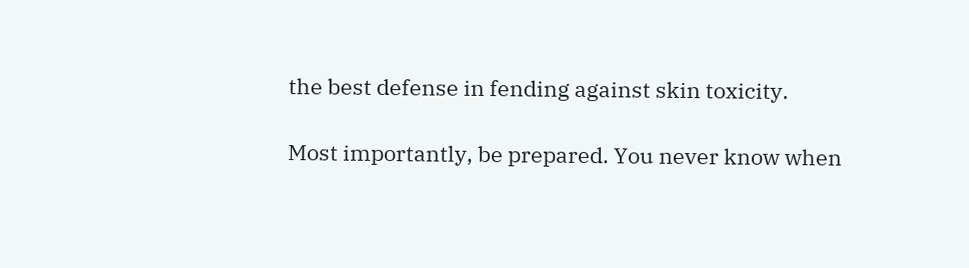the best defense in fending against skin toxicity.

Most importantly, be prepared. You never know when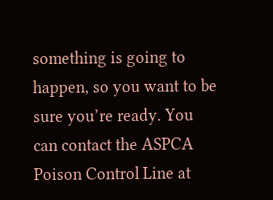something is going to happen, so you want to be sure you’re ready. You can contact the ASPCA Poison Control Line at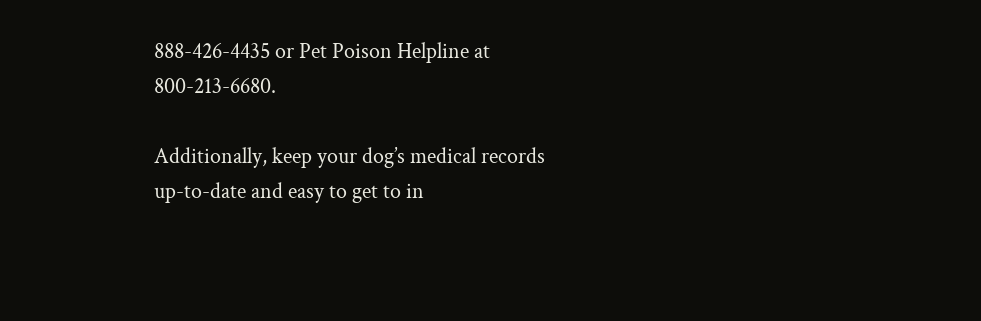888-426-4435 or Pet Poison Helpline at 800-213-6680.

Additionally, keep your dog’s medical records up-to-date and easy to get to in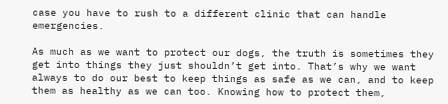case you have to rush to a different clinic that can handle emergencies.

As much as we want to protect our dogs, the truth is sometimes they get into things they just shouldn’t get into. That’s why we want always to do our best to keep things as safe as we can, and to keep them as healthy as we can too. Knowing how to protect them,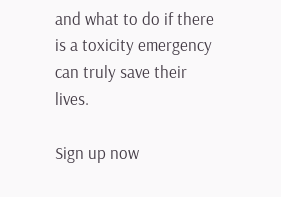and what to do if there is a toxicity emergency can truly save their lives.

Sign up now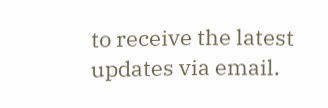to receive the latest updates via email.